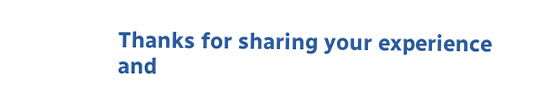Thanks for sharing your experience and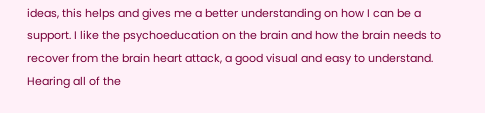ideas, this helps and gives me a better understanding on how I can be a support. I like the psychoeducation on the brain and how the brain needs to recover from the brain heart attack, a good visual and easy to understand. Hearing all of the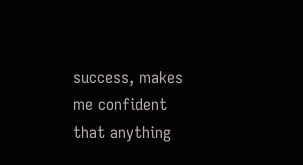success, makes me confident that anything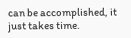can be accomplished, it just takes time.